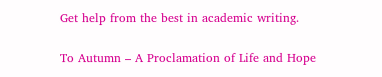Get help from the best in academic writing.

To Autumn – A Proclamation of Life and Hope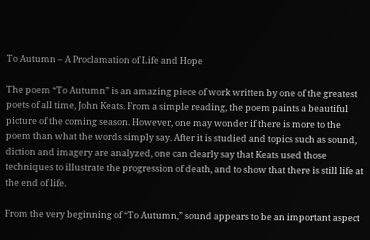To Autumn – A Proclamation of Life and Hope

The poem “To Autumn” is an amazing piece of work written by one of the greatest poets of all time, John Keats. From a simple reading, the poem paints a beautiful picture of the coming season. However, one may wonder if there is more to the poem than what the words simply say. After it is studied and topics such as sound, diction and imagery are analyzed, one can clearly say that Keats used those techniques to illustrate the progression of death, and to show that there is still life at the end of life.

From the very beginning of “To Autumn,” sound appears to be an important aspect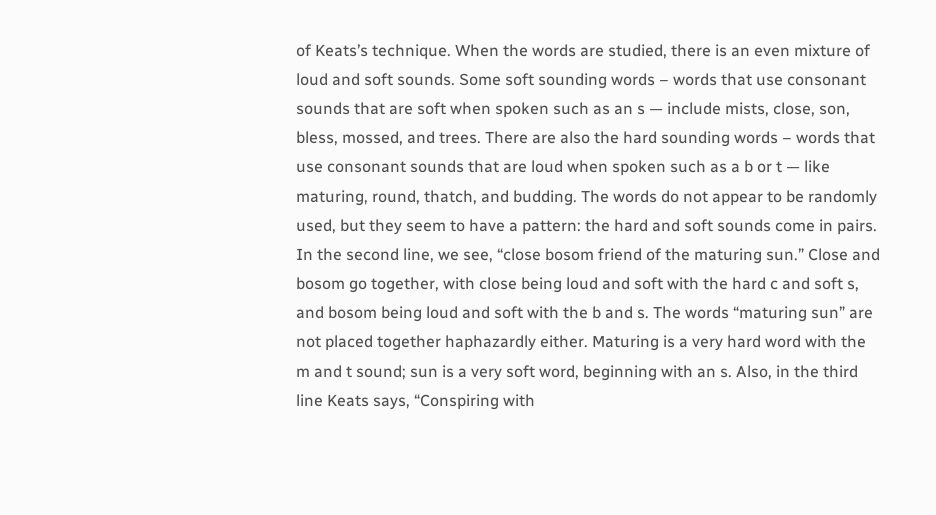of Keats’s technique. When the words are studied, there is an even mixture of loud and soft sounds. Some soft sounding words – words that use consonant sounds that are soft when spoken such as an s — include mists, close, son, bless, mossed, and trees. There are also the hard sounding words – words that use consonant sounds that are loud when spoken such as a b or t — like maturing, round, thatch, and budding. The words do not appear to be randomly used, but they seem to have a pattern: the hard and soft sounds come in pairs. In the second line, we see, “close bosom friend of the maturing sun.” Close and bosom go together, with close being loud and soft with the hard c and soft s, and bosom being loud and soft with the b and s. The words “maturing sun” are not placed together haphazardly either. Maturing is a very hard word with the m and t sound; sun is a very soft word, beginning with an s. Also, in the third line Keats says, “Conspiring with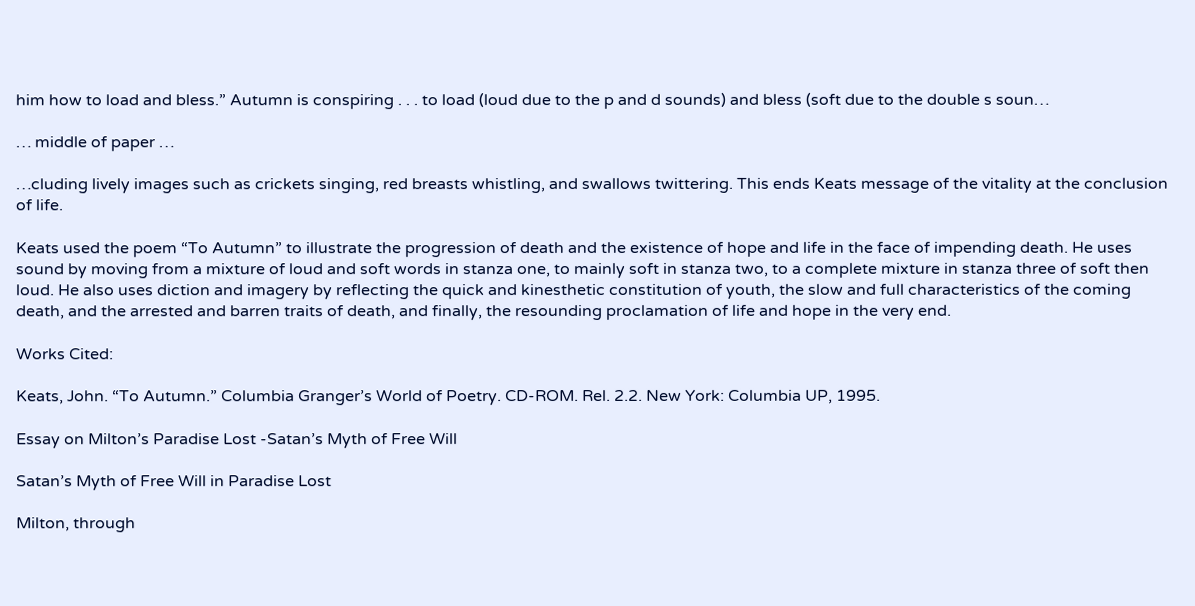him how to load and bless.” Autumn is conspiring . . . to load (loud due to the p and d sounds) and bless (soft due to the double s soun…

… middle of paper …

…cluding lively images such as crickets singing, red breasts whistling, and swallows twittering. This ends Keats message of the vitality at the conclusion of life.

Keats used the poem “To Autumn” to illustrate the progression of death and the existence of hope and life in the face of impending death. He uses sound by moving from a mixture of loud and soft words in stanza one, to mainly soft in stanza two, to a complete mixture in stanza three of soft then loud. He also uses diction and imagery by reflecting the quick and kinesthetic constitution of youth, the slow and full characteristics of the coming death, and the arrested and barren traits of death, and finally, the resounding proclamation of life and hope in the very end.

Works Cited:

Keats, John. “To Autumn.” Columbia Granger’s World of Poetry. CD-ROM. Rel. 2.2. New York: Columbia UP, 1995.

Essay on Milton’s Paradise Lost -Satan’s Myth of Free Will

Satan’s Myth of Free Will in Paradise Lost

Milton, through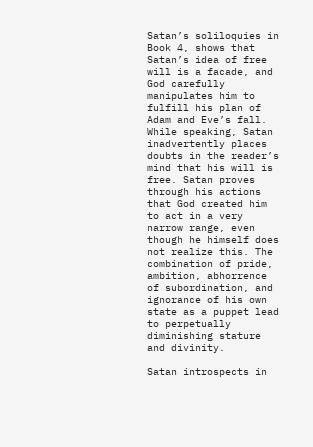Satan’s soliloquies in Book 4, shows that Satan’s idea of free will is a facade, and God carefully manipulates him to fulfill his plan of Adam and Eve’s fall. While speaking, Satan inadvertently places doubts in the reader’s mind that his will is free. Satan proves through his actions that God created him to act in a very narrow range, even though he himself does not realize this. The combination of pride, ambition, abhorrence of subordination, and ignorance of his own state as a puppet lead to perpetually diminishing stature and divinity.

Satan introspects in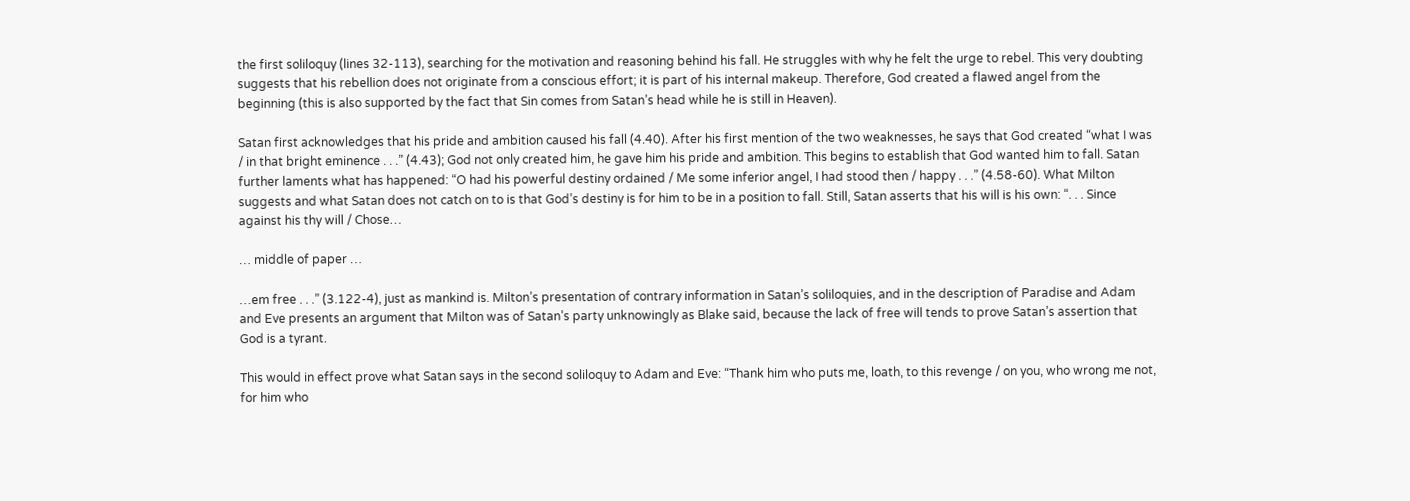the first soliloquy (lines 32-113), searching for the motivation and reasoning behind his fall. He struggles with why he felt the urge to rebel. This very doubting suggests that his rebellion does not originate from a conscious effort; it is part of his internal makeup. Therefore, God created a flawed angel from the beginning (this is also supported by the fact that Sin comes from Satan’s head while he is still in Heaven).

Satan first acknowledges that his pride and ambition caused his fall (4.40). After his first mention of the two weaknesses, he says that God created “what I was / in that bright eminence . . .” (4.43); God not only created him, he gave him his pride and ambition. This begins to establish that God wanted him to fall. Satan further laments what has happened: “O had his powerful destiny ordained / Me some inferior angel, I had stood then / happy . . .” (4.58-60). What Milton suggests and what Satan does not catch on to is that God’s destiny is for him to be in a position to fall. Still, Satan asserts that his will is his own: “. . . Since against his thy will / Chose…

… middle of paper …

…em free . . .” (3.122-4), just as mankind is. Milton’s presentation of contrary information in Satan’s soliloquies, and in the description of Paradise and Adam and Eve presents an argument that Milton was of Satan’s party unknowingly as Blake said, because the lack of free will tends to prove Satan’s assertion that God is a tyrant.

This would in effect prove what Satan says in the second soliloquy to Adam and Eve: “Thank him who puts me, loath, to this revenge / on you, who wrong me not, for him who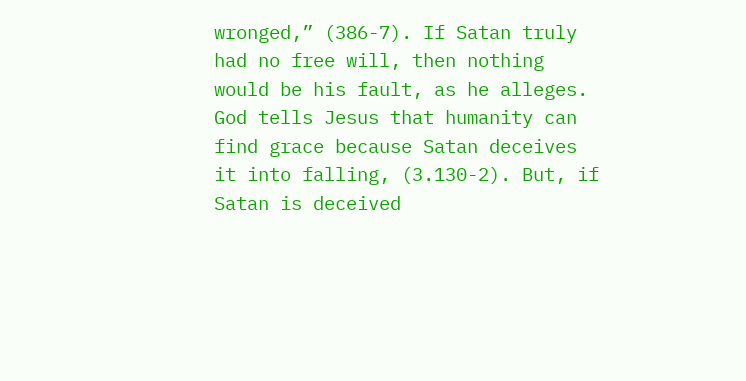wronged,” (386-7). If Satan truly had no free will, then nothing would be his fault, as he alleges. God tells Jesus that humanity can find grace because Satan deceives it into falling, (3.130-2). But, if Satan is deceived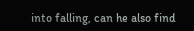into falling, can he also find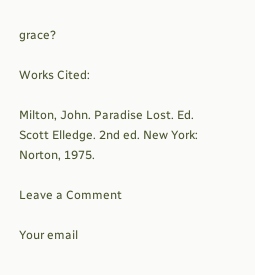grace?

Works Cited:

Milton, John. Paradise Lost. Ed. Scott Elledge. 2nd ed. New York: Norton, 1975.

Leave a Comment

Your email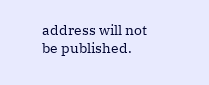address will not be published.